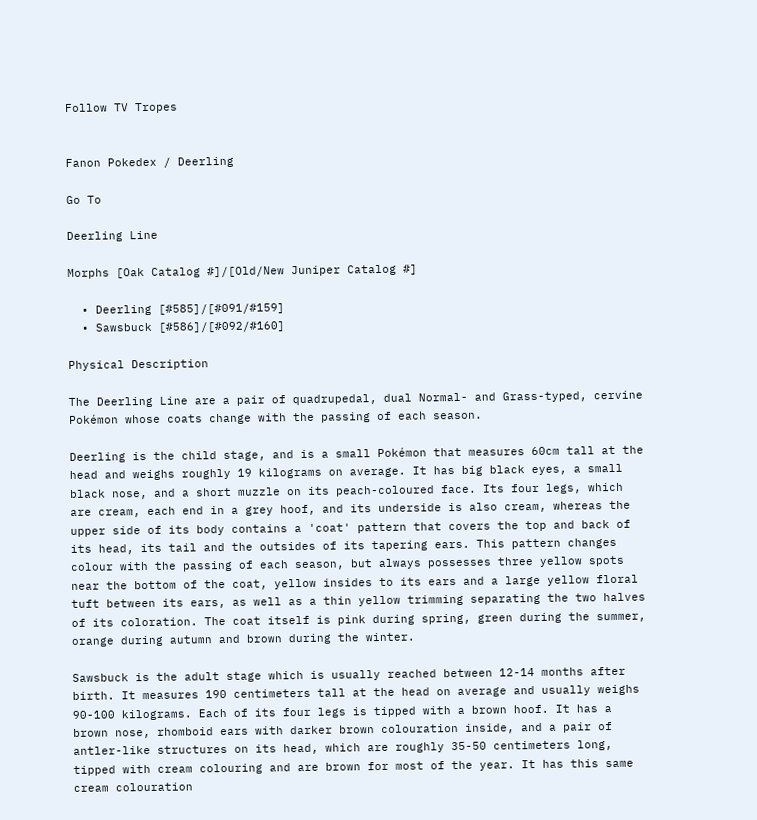Follow TV Tropes


Fanon Pokedex / Deerling

Go To

Deerling Line

Morphs [Oak Catalog #]/[Old/New Juniper Catalog #]

  • Deerling [#585]/[#091/#159]
  • Sawsbuck [#586]/[#092/#160]

Physical Description

The Deerling Line are a pair of quadrupedal, dual Normal- and Grass-typed, cervine Pokémon whose coats change with the passing of each season.

Deerling is the child stage, and is a small Pokémon that measures 60cm tall at the head and weighs roughly 19 kilograms on average. It has big black eyes, a small black nose, and a short muzzle on its peach-coloured face. Its four legs, which are cream, each end in a grey hoof, and its underside is also cream, whereas the upper side of its body contains a 'coat' pattern that covers the top and back of its head, its tail and the outsides of its tapering ears. This pattern changes colour with the passing of each season, but always possesses three yellow spots near the bottom of the coat, yellow insides to its ears and a large yellow floral tuft between its ears, as well as a thin yellow trimming separating the two halves of its coloration. The coat itself is pink during spring, green during the summer, orange during autumn and brown during the winter.

Sawsbuck is the adult stage which is usually reached between 12-14 months after birth. It measures 190 centimeters tall at the head on average and usually weighs 90-100 kilograms. Each of its four legs is tipped with a brown hoof. It has a brown nose, rhomboid ears with darker brown colouration inside, and a pair of antler-like structures on its head, which are roughly 35-50 centimeters long, tipped with cream colouring and are brown for most of the year. It has this same cream colouration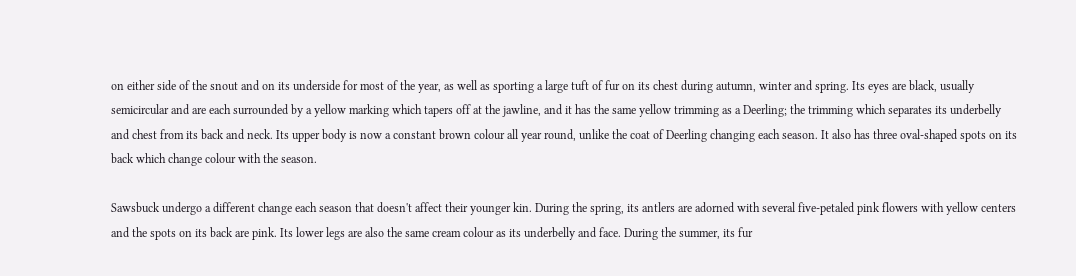on either side of the snout and on its underside for most of the year, as well as sporting a large tuft of fur on its chest during autumn, winter and spring. Its eyes are black, usually semicircular and are each surrounded by a yellow marking which tapers off at the jawline, and it has the same yellow trimming as a Deerling; the trimming which separates its underbelly and chest from its back and neck. Its upper body is now a constant brown colour all year round, unlike the coat of Deerling changing each season. It also has three oval-shaped spots on its back which change colour with the season.

Sawsbuck undergo a different change each season that doesn't affect their younger kin. During the spring, its antlers are adorned with several five-petaled pink flowers with yellow centers and the spots on its back are pink. Its lower legs are also the same cream colour as its underbelly and face. During the summer, its fur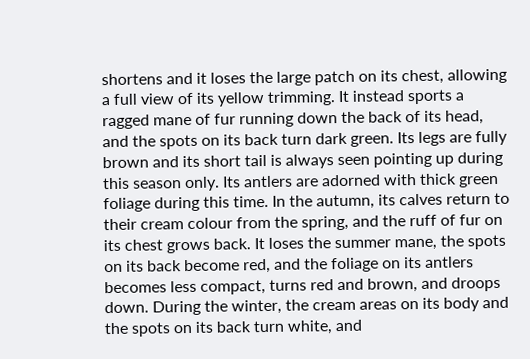shortens and it loses the large patch on its chest, allowing a full view of its yellow trimming. It instead sports a ragged mane of fur running down the back of its head, and the spots on its back turn dark green. Its legs are fully brown and its short tail is always seen pointing up during this season only. Its antlers are adorned with thick green foliage during this time. In the autumn, its calves return to their cream colour from the spring, and the ruff of fur on its chest grows back. It loses the summer mane, the spots on its back become red, and the foliage on its antlers becomes less compact, turns red and brown, and droops down. During the winter, the cream areas on its body and the spots on its back turn white, and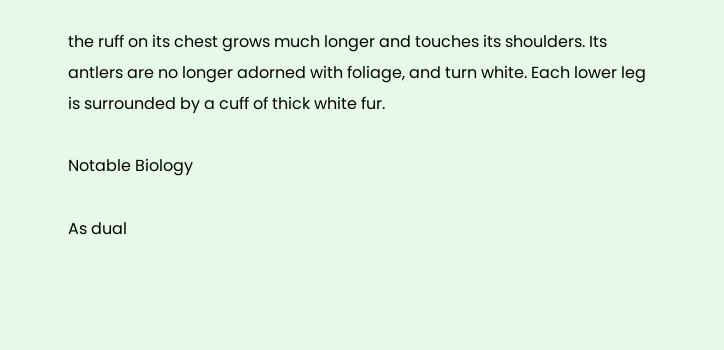the ruff on its chest grows much longer and touches its shoulders. Its antlers are no longer adorned with foliage, and turn white. Each lower leg is surrounded by a cuff of thick white fur.

Notable Biology

As dual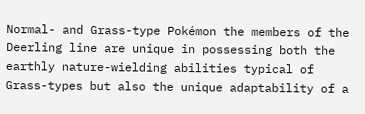Normal- and Grass-type Pokémon the members of the Deerling line are unique in possessing both the earthly nature-wielding abilities typical of Grass-types but also the unique adaptability of a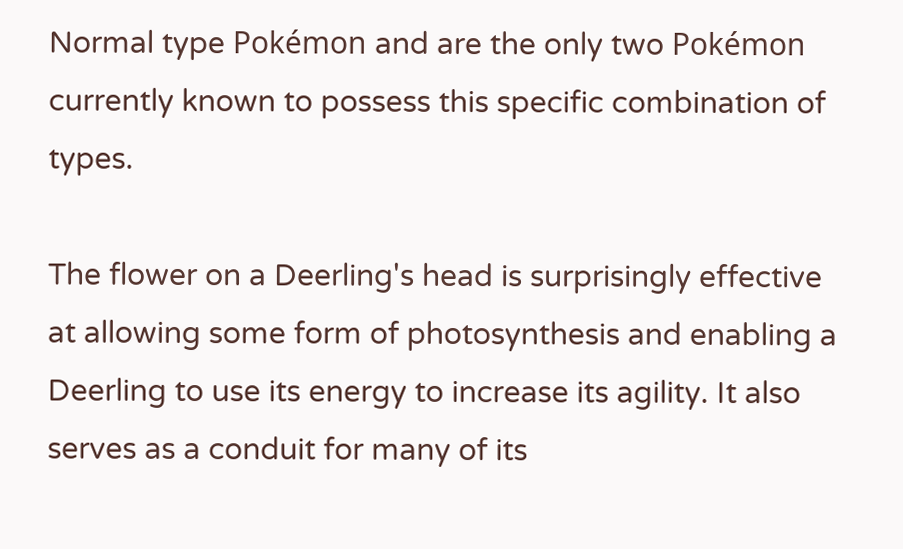Normal type Pokémon and are the only two Pokémon currently known to possess this specific combination of types.

The flower on a Deerling's head is surprisingly effective at allowing some form of photosynthesis and enabling a Deerling to use its energy to increase its agility. It also serves as a conduit for many of its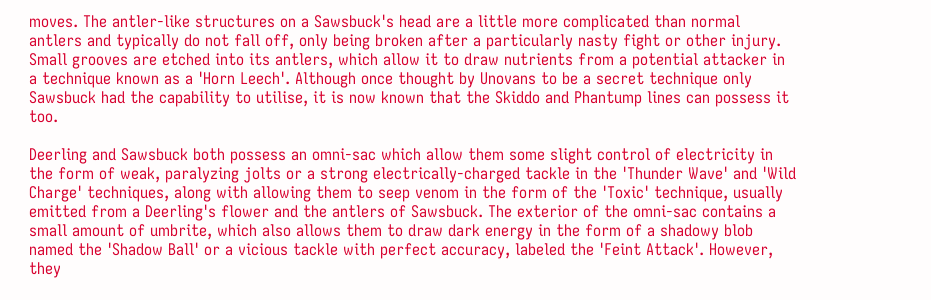moves. The antler-like structures on a Sawsbuck's head are a little more complicated than normal antlers and typically do not fall off, only being broken after a particularly nasty fight or other injury. Small grooves are etched into its antlers, which allow it to draw nutrients from a potential attacker in a technique known as a 'Horn Leech'. Although once thought by Unovans to be a secret technique only Sawsbuck had the capability to utilise, it is now known that the Skiddo and Phantump lines can possess it too.

Deerling and Sawsbuck both possess an omni-sac which allow them some slight control of electricity in the form of weak, paralyzing jolts or a strong electrically-charged tackle in the 'Thunder Wave' and 'Wild Charge' techniques, along with allowing them to seep venom in the form of the 'Toxic' technique, usually emitted from a Deerling's flower and the antlers of Sawsbuck. The exterior of the omni-sac contains a small amount of umbrite, which also allows them to draw dark energy in the form of a shadowy blob named the 'Shadow Ball' or a vicious tackle with perfect accuracy, labeled the 'Feint Attack'. However, they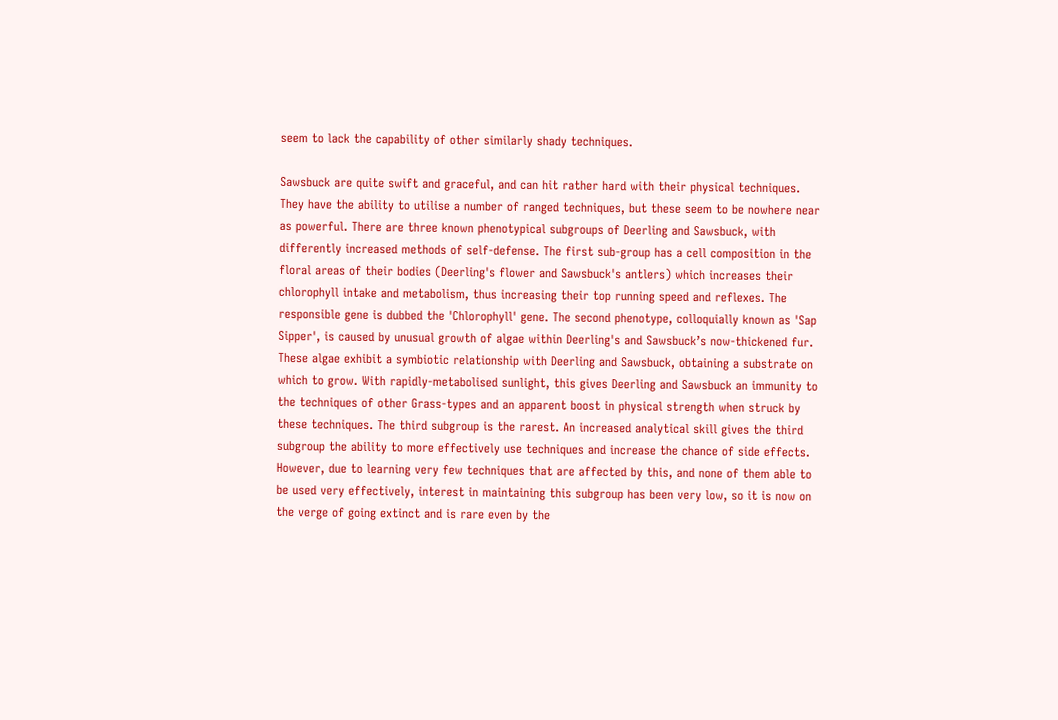seem to lack the capability of other similarly shady techniques.

Sawsbuck are quite swift and graceful, and can hit rather hard with their physical techniques. They have the ability to utilise a number of ranged techniques, but these seem to be nowhere near as powerful. There are three known phenotypical subgroups of Deerling and Sawsbuck, with differently increased methods of self-defense. The first sub-group has a cell composition in the floral areas of their bodies (Deerling's flower and Sawsbuck's antlers) which increases their chlorophyll intake and metabolism, thus increasing their top running speed and reflexes. The responsible gene is dubbed the 'Chlorophyll' gene. The second phenotype, colloquially known as 'Sap Sipper', is caused by unusual growth of algae within Deerling's and Sawsbuck’s now-thickened fur. These algae exhibit a symbiotic relationship with Deerling and Sawsbuck, obtaining a substrate on which to grow. With rapidly-metabolised sunlight, this gives Deerling and Sawsbuck an immunity to the techniques of other Grass-types and an apparent boost in physical strength when struck by these techniques. The third subgroup is the rarest. An increased analytical skill gives the third subgroup the ability to more effectively use techniques and increase the chance of side effects. However, due to learning very few techniques that are affected by this, and none of them able to be used very effectively, interest in maintaining this subgroup has been very low, so it is now on the verge of going extinct and is rare even by the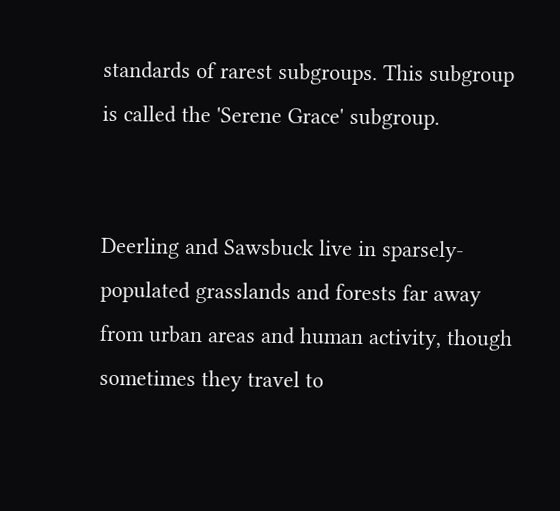standards of rarest subgroups. This subgroup is called the 'Serene Grace' subgroup.


Deerling and Sawsbuck live in sparsely-populated grasslands and forests far away from urban areas and human activity, though sometimes they travel to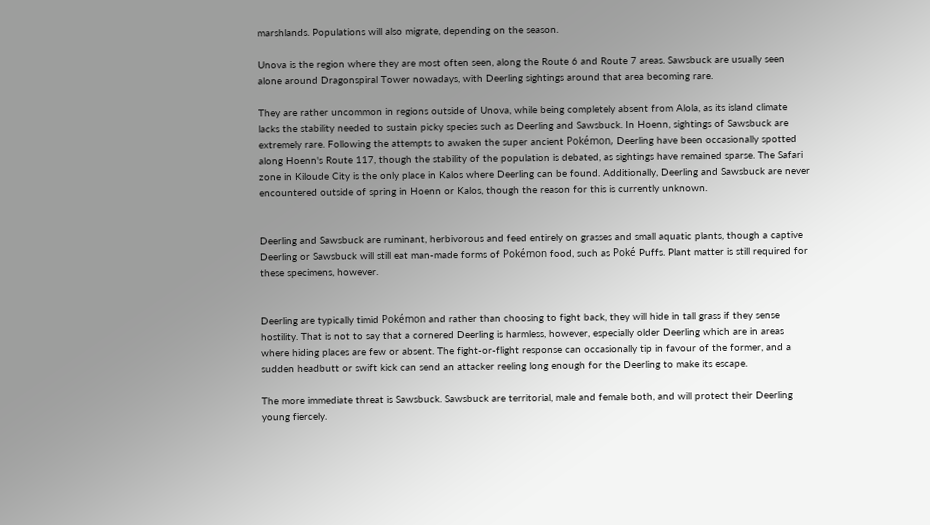marshlands. Populations will also migrate, depending on the season.

Unova is the region where they are most often seen, along the Route 6 and Route 7 areas. Sawsbuck are usually seen alone around Dragonspiral Tower nowadays, with Deerling sightings around that area becoming rare.

They are rather uncommon in regions outside of Unova, while being completely absent from Alola, as its island climate lacks the stability needed to sustain picky species such as Deerling and Sawsbuck. In Hoenn, sightings of Sawsbuck are extremely rare. Following the attempts to awaken the super ancient Pokémon, Deerling have been occasionally spotted along Hoenn's Route 117, though the stability of the population is debated, as sightings have remained sparse. The Safari zone in Kiloude City is the only place in Kalos where Deerling can be found. Additionally, Deerling and Sawsbuck are never encountered outside of spring in Hoenn or Kalos, though the reason for this is currently unknown.


Deerling and Sawsbuck are ruminant, herbivorous and feed entirely on grasses and small aquatic plants, though a captive Deerling or Sawsbuck will still eat man-made forms of Pokémon food, such as Poké Puffs. Plant matter is still required for these specimens, however.


Deerling are typically timid Pokémon and rather than choosing to fight back, they will hide in tall grass if they sense hostility. That is not to say that a cornered Deerling is harmless, however, especially older Deerling which are in areas where hiding places are few or absent. The fight-or-flight response can occasionally tip in favour of the former, and a sudden headbutt or swift kick can send an attacker reeling long enough for the Deerling to make its escape.

The more immediate threat is Sawsbuck. Sawsbuck are territorial, male and female both, and will protect their Deerling young fiercely.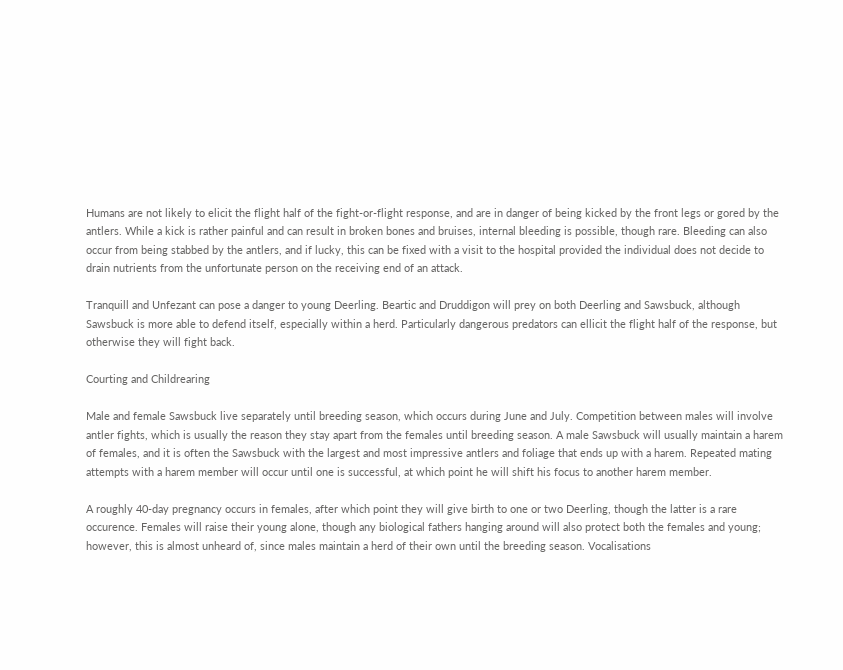Humans are not likely to elicit the flight half of the fight-or-flight response, and are in danger of being kicked by the front legs or gored by the antlers. While a kick is rather painful and can result in broken bones and bruises, internal bleeding is possible, though rare. Bleeding can also occur from being stabbed by the antlers, and if lucky, this can be fixed with a visit to the hospital provided the individual does not decide to drain nutrients from the unfortunate person on the receiving end of an attack.

Tranquill and Unfezant can pose a danger to young Deerling. Beartic and Druddigon will prey on both Deerling and Sawsbuck, although Sawsbuck is more able to defend itself, especially within a herd. Particularly dangerous predators can ellicit the flight half of the response, but otherwise they will fight back.

Courting and Childrearing

Male and female Sawsbuck live separately until breeding season, which occurs during June and July. Competition between males will involve antler fights, which is usually the reason they stay apart from the females until breeding season. A male Sawsbuck will usually maintain a harem of females, and it is often the Sawsbuck with the largest and most impressive antlers and foliage that ends up with a harem. Repeated mating attempts with a harem member will occur until one is successful, at which point he will shift his focus to another harem member.

A roughly 40-day pregnancy occurs in females, after which point they will give birth to one or two Deerling, though the latter is a rare occurence. Females will raise their young alone, though any biological fathers hanging around will also protect both the females and young; however, this is almost unheard of, since males maintain a herd of their own until the breeding season. Vocalisations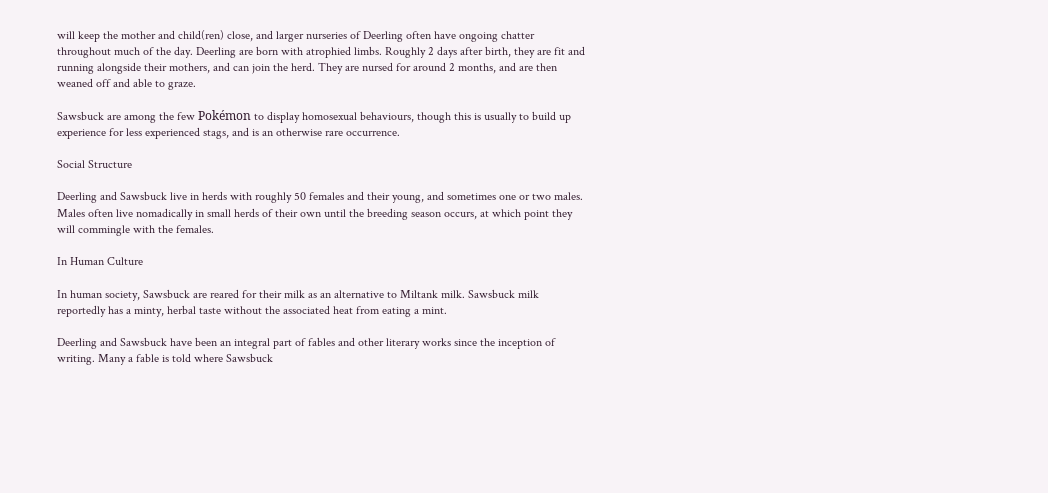will keep the mother and child(ren) close, and larger nurseries of Deerling often have ongoing chatter throughout much of the day. Deerling are born with atrophied limbs. Roughly 2 days after birth, they are fit and running alongside their mothers, and can join the herd. They are nursed for around 2 months, and are then weaned off and able to graze.

Sawsbuck are among the few Pokémon to display homosexual behaviours, though this is usually to build up experience for less experienced stags, and is an otherwise rare occurrence.

Social Structure

Deerling and Sawsbuck live in herds with roughly 50 females and their young, and sometimes one or two males. Males often live nomadically in small herds of their own until the breeding season occurs, at which point they will commingle with the females.

In Human Culture

In human society, Sawsbuck are reared for their milk as an alternative to Miltank milk. Sawsbuck milk reportedly has a minty, herbal taste without the associated heat from eating a mint.

Deerling and Sawsbuck have been an integral part of fables and other literary works since the inception of writing. Many a fable is told where Sawsbuck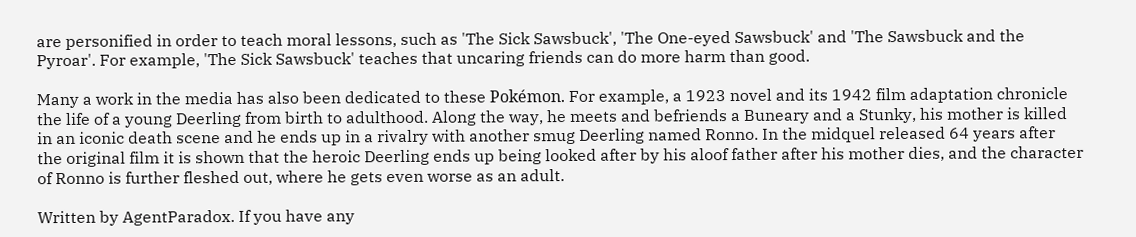are personified in order to teach moral lessons, such as 'The Sick Sawsbuck', 'The One-eyed Sawsbuck' and 'The Sawsbuck and the Pyroar'. For example, 'The Sick Sawsbuck' teaches that uncaring friends can do more harm than good.

Many a work in the media has also been dedicated to these Pokémon. For example, a 1923 novel and its 1942 film adaptation chronicle the life of a young Deerling from birth to adulthood. Along the way, he meets and befriends a Buneary and a Stunky, his mother is killed in an iconic death scene and he ends up in a rivalry with another smug Deerling named Ronno. In the midquel released 64 years after the original film it is shown that the heroic Deerling ends up being looked after by his aloof father after his mother dies, and the character of Ronno is further fleshed out, where he gets even worse as an adult.

Written by AgentParadox. If you have any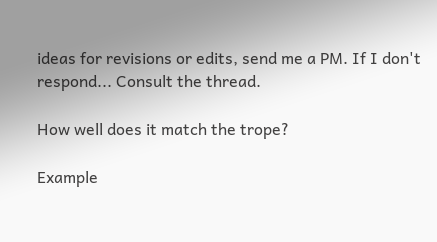ideas for revisions or edits, send me a PM. If I don't respond... Consult the thread.

How well does it match the trope?

Example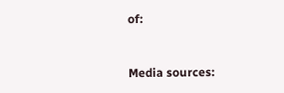of:


Media sources: